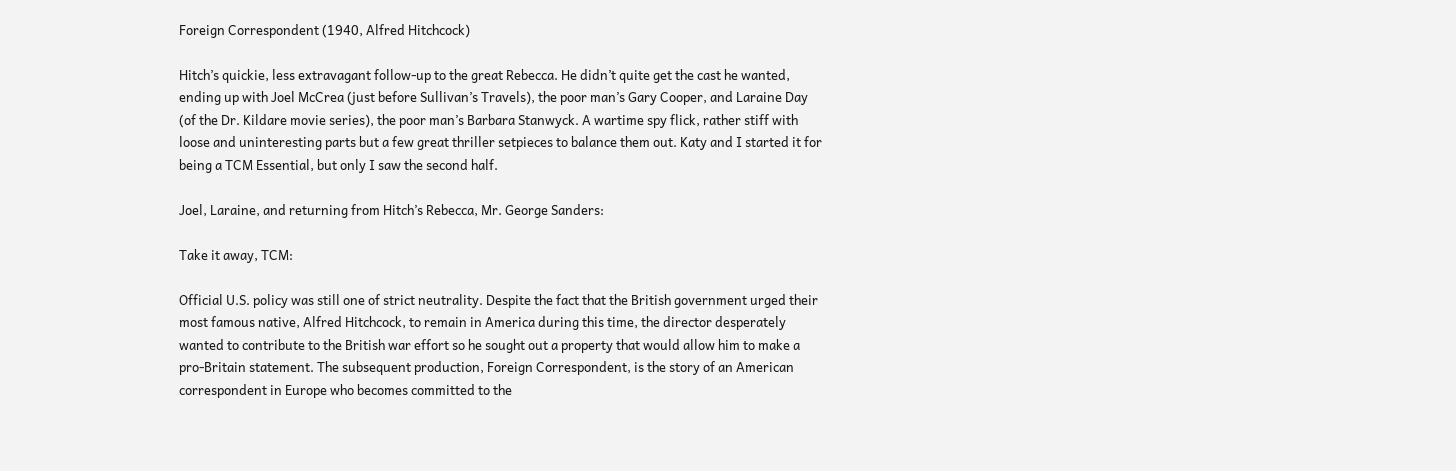Foreign Correspondent (1940, Alfred Hitchcock)

Hitch’s quickie, less extravagant follow-up to the great Rebecca. He didn’t quite get the cast he wanted, ending up with Joel McCrea (just before Sullivan’s Travels), the poor man’s Gary Cooper, and Laraine Day (of the Dr. Kildare movie series), the poor man’s Barbara Stanwyck. A wartime spy flick, rather stiff with loose and uninteresting parts but a few great thriller setpieces to balance them out. Katy and I started it for being a TCM Essential, but only I saw the second half.

Joel, Laraine, and returning from Hitch’s Rebecca, Mr. George Sanders:

Take it away, TCM:

Official U.S. policy was still one of strict neutrality. Despite the fact that the British government urged their most famous native, Alfred Hitchcock, to remain in America during this time, the director desperately wanted to contribute to the British war effort so he sought out a property that would allow him to make a pro-Britain statement. The subsequent production, Foreign Correspondent, is the story of an American correspondent in Europe who becomes committed to the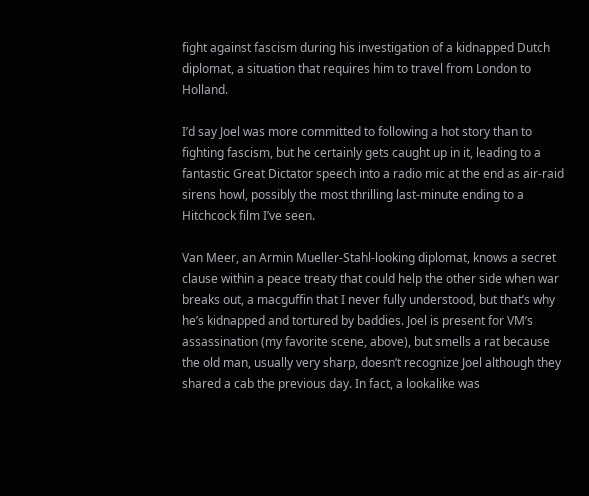fight against fascism during his investigation of a kidnapped Dutch diplomat, a situation that requires him to travel from London to Holland.

I’d say Joel was more committed to following a hot story than to fighting fascism, but he certainly gets caught up in it, leading to a fantastic Great Dictator speech into a radio mic at the end as air-raid sirens howl, possibly the most thrilling last-minute ending to a Hitchcock film I’ve seen.

Van Meer, an Armin Mueller-Stahl-looking diplomat, knows a secret clause within a peace treaty that could help the other side when war breaks out, a macguffin that I never fully understood, but that’s why he’s kidnapped and tortured by baddies. Joel is present for VM’s assassination (my favorite scene, above), but smells a rat because the old man, usually very sharp, doesn’t recognize Joel although they shared a cab the previous day. In fact, a lookalike was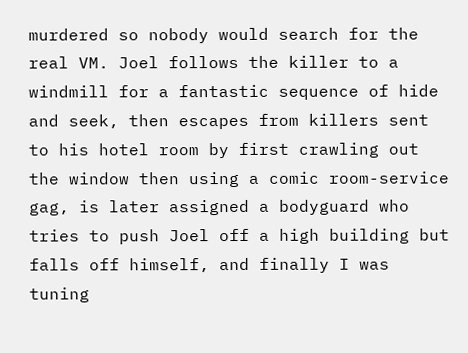murdered so nobody would search for the real VM. Joel follows the killer to a windmill for a fantastic sequence of hide and seek, then escapes from killers sent to his hotel room by first crawling out the window then using a comic room-service gag, is later assigned a bodyguard who tries to push Joel off a high building but falls off himself, and finally I was tuning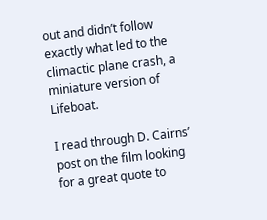out and didn’t follow exactly what led to the climactic plane crash, a miniature version of Lifeboat.

I read through D. Cairns’ post on the film looking for a great quote to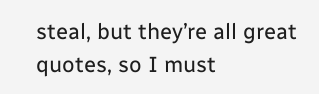steal, but they’re all great quotes, so I must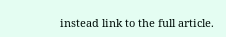instead link to the full article.